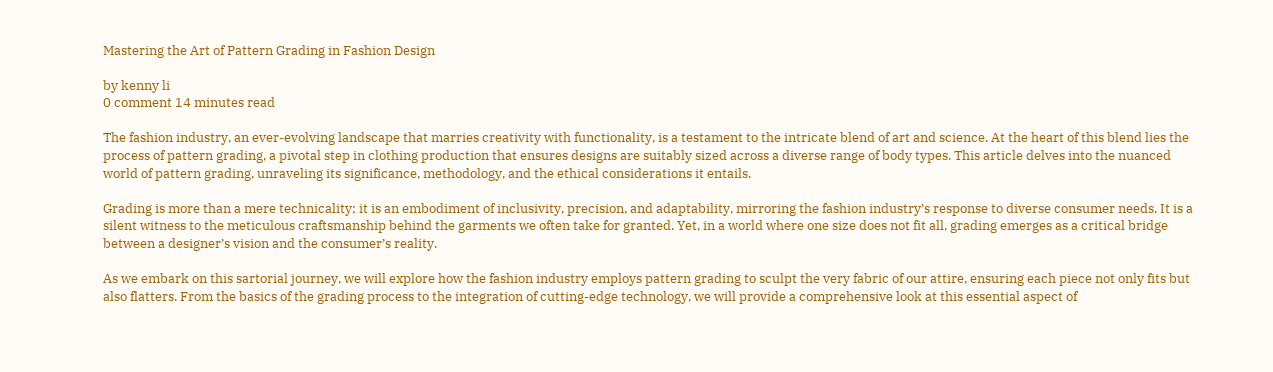Mastering the Art of Pattern Grading in Fashion Design

by kenny li
0 comment 14 minutes read

The fashion industry, an ever-evolving landscape that marries creativity with functionality, is a testament to the intricate blend of art and science. At the heart of this blend lies the process of pattern grading, a pivotal step in clothing production that ensures designs are suitably sized across a diverse range of body types. This article delves into the nuanced world of pattern grading, unraveling its significance, methodology, and the ethical considerations it entails.

Grading is more than a mere technicality; it is an embodiment of inclusivity, precision, and adaptability, mirroring the fashion industry’s response to diverse consumer needs. It is a silent witness to the meticulous craftsmanship behind the garments we often take for granted. Yet, in a world where one size does not fit all, grading emerges as a critical bridge between a designer’s vision and the consumer’s reality.

As we embark on this sartorial journey, we will explore how the fashion industry employs pattern grading to sculpt the very fabric of our attire, ensuring each piece not only fits but also flatters. From the basics of the grading process to the integration of cutting-edge technology, we will provide a comprehensive look at this essential aspect of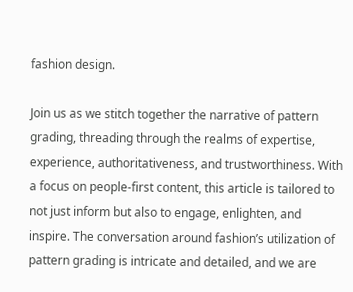fashion design.

Join us as we stitch together the narrative of pattern grading, threading through the realms of expertise, experience, authoritativeness, and trustworthiness. With a focus on people-first content, this article is tailored to not just inform but also to engage, enlighten, and inspire. The conversation around fashion’s utilization of pattern grading is intricate and detailed, and we are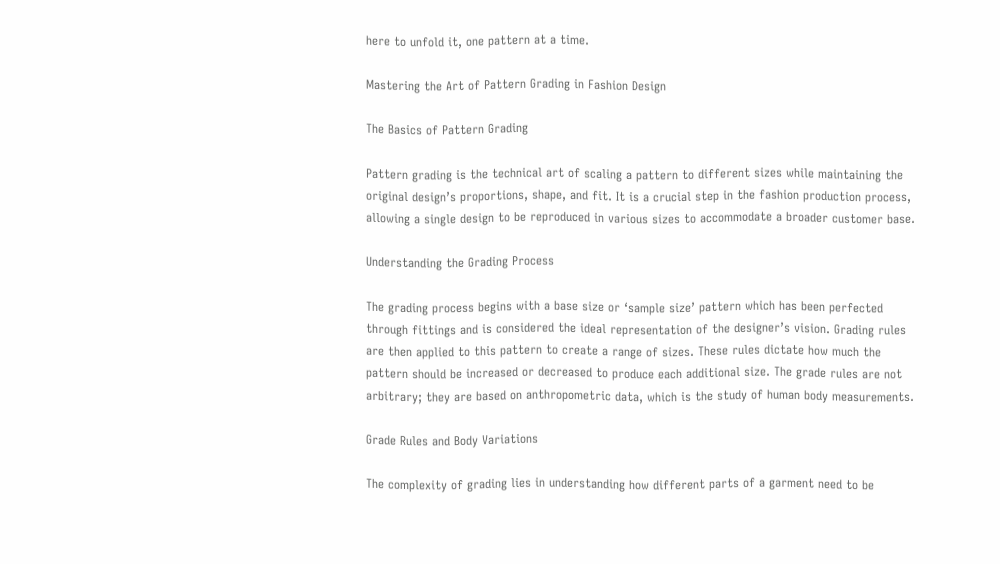here to unfold it, one pattern at a time.

Mastering the Art of Pattern Grading in Fashion Design

The Basics of Pattern Grading

Pattern grading is the technical art of scaling a pattern to different sizes while maintaining the original design’s proportions, shape, and fit. It is a crucial step in the fashion production process, allowing a single design to be reproduced in various sizes to accommodate a broader customer base.

Understanding the Grading Process

The grading process begins with a base size or ‘sample size’ pattern which has been perfected through fittings and is considered the ideal representation of the designer’s vision. Grading rules are then applied to this pattern to create a range of sizes. These rules dictate how much the pattern should be increased or decreased to produce each additional size. The grade rules are not arbitrary; they are based on anthropometric data, which is the study of human body measurements.

Grade Rules and Body Variations

The complexity of grading lies in understanding how different parts of a garment need to be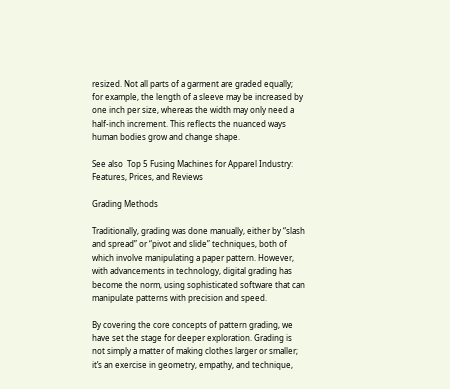resized. Not all parts of a garment are graded equally; for example, the length of a sleeve may be increased by one inch per size, whereas the width may only need a half-inch increment. This reflects the nuanced ways human bodies grow and change shape.

See also  Top 5 Fusing Machines for Apparel Industry: Features, Prices, and Reviews

Grading Methods

Traditionally, grading was done manually, either by “slash and spread” or “pivot and slide” techniques, both of which involve manipulating a paper pattern. However, with advancements in technology, digital grading has become the norm, using sophisticated software that can manipulate patterns with precision and speed.

By covering the core concepts of pattern grading, we have set the stage for deeper exploration. Grading is not simply a matter of making clothes larger or smaller; it’s an exercise in geometry, empathy, and technique,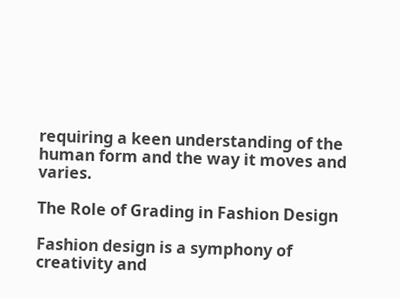requiring a keen understanding of the human form and the way it moves and varies.

The Role of Grading in Fashion Design

Fashion design is a symphony of creativity and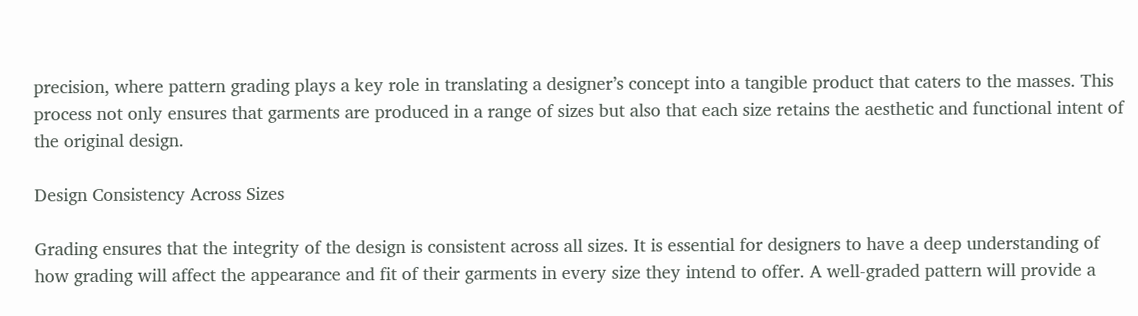precision, where pattern grading plays a key role in translating a designer’s concept into a tangible product that caters to the masses. This process not only ensures that garments are produced in a range of sizes but also that each size retains the aesthetic and functional intent of the original design.

Design Consistency Across Sizes

Grading ensures that the integrity of the design is consistent across all sizes. It is essential for designers to have a deep understanding of how grading will affect the appearance and fit of their garments in every size they intend to offer. A well-graded pattern will provide a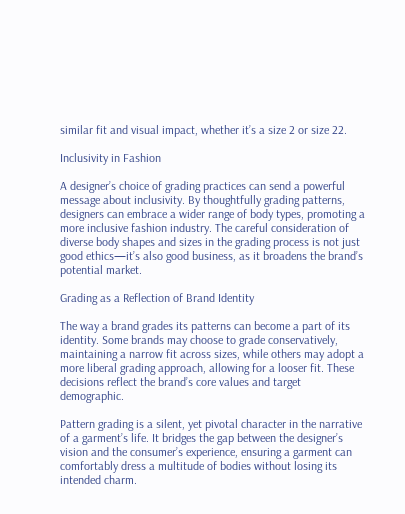similar fit and visual impact, whether it’s a size 2 or size 22.

Inclusivity in Fashion

A designer’s choice of grading practices can send a powerful message about inclusivity. By thoughtfully grading patterns, designers can embrace a wider range of body types, promoting a more inclusive fashion industry. The careful consideration of diverse body shapes and sizes in the grading process is not just good ethics—it’s also good business, as it broadens the brand’s potential market.

Grading as a Reflection of Brand Identity

The way a brand grades its patterns can become a part of its identity. Some brands may choose to grade conservatively, maintaining a narrow fit across sizes, while others may adopt a more liberal grading approach, allowing for a looser fit. These decisions reflect the brand’s core values and target demographic.

Pattern grading is a silent, yet pivotal character in the narrative of a garment’s life. It bridges the gap between the designer’s vision and the consumer’s experience, ensuring a garment can comfortably dress a multitude of bodies without losing its intended charm.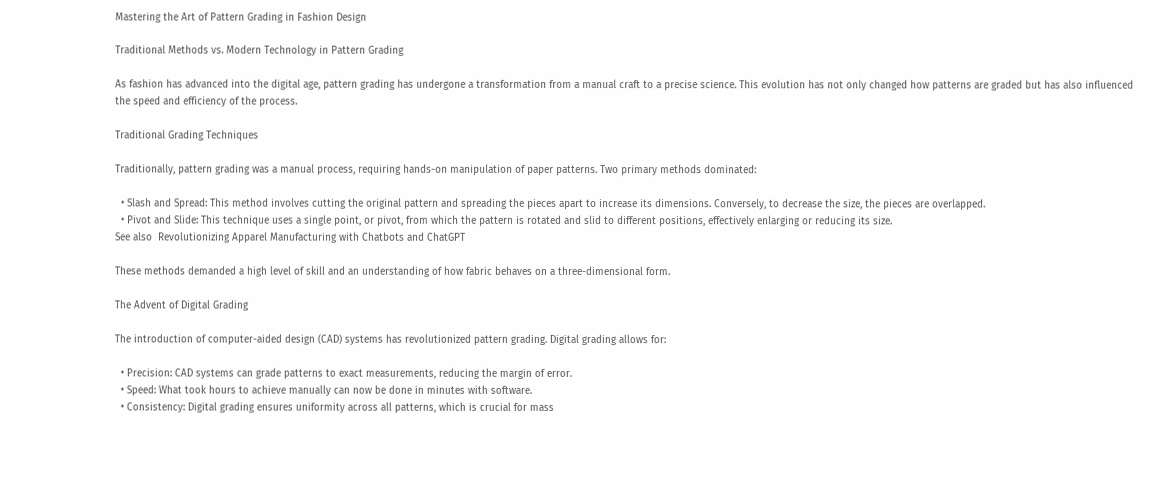Mastering the Art of Pattern Grading in Fashion Design

Traditional Methods vs. Modern Technology in Pattern Grading

As fashion has advanced into the digital age, pattern grading has undergone a transformation from a manual craft to a precise science. This evolution has not only changed how patterns are graded but has also influenced the speed and efficiency of the process.

Traditional Grading Techniques

Traditionally, pattern grading was a manual process, requiring hands-on manipulation of paper patterns. Two primary methods dominated:

  • Slash and Spread: This method involves cutting the original pattern and spreading the pieces apart to increase its dimensions. Conversely, to decrease the size, the pieces are overlapped.
  • Pivot and Slide: This technique uses a single point, or pivot, from which the pattern is rotated and slid to different positions, effectively enlarging or reducing its size.
See also  Revolutionizing Apparel Manufacturing with Chatbots and ChatGPT

These methods demanded a high level of skill and an understanding of how fabric behaves on a three-dimensional form.

The Advent of Digital Grading

The introduction of computer-aided design (CAD) systems has revolutionized pattern grading. Digital grading allows for:

  • Precision: CAD systems can grade patterns to exact measurements, reducing the margin of error.
  • Speed: What took hours to achieve manually can now be done in minutes with software.
  • Consistency: Digital grading ensures uniformity across all patterns, which is crucial for mass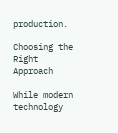production.

Choosing the Right Approach

While modern technology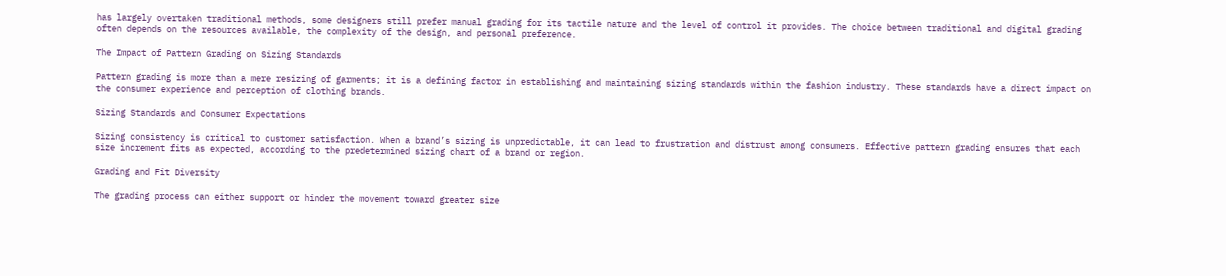has largely overtaken traditional methods, some designers still prefer manual grading for its tactile nature and the level of control it provides. The choice between traditional and digital grading often depends on the resources available, the complexity of the design, and personal preference.

The Impact of Pattern Grading on Sizing Standards

Pattern grading is more than a mere resizing of garments; it is a defining factor in establishing and maintaining sizing standards within the fashion industry. These standards have a direct impact on the consumer experience and perception of clothing brands.

Sizing Standards and Consumer Expectations

Sizing consistency is critical to customer satisfaction. When a brand’s sizing is unpredictable, it can lead to frustration and distrust among consumers. Effective pattern grading ensures that each size increment fits as expected, according to the predetermined sizing chart of a brand or region.

Grading and Fit Diversity

The grading process can either support or hinder the movement toward greater size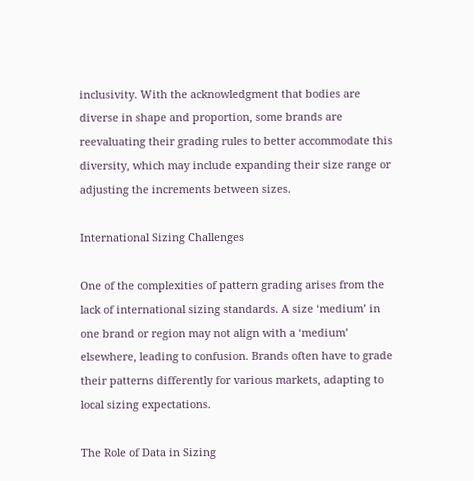inclusivity. With the acknowledgment that bodies are diverse in shape and proportion, some brands are reevaluating their grading rules to better accommodate this diversity, which may include expanding their size range or adjusting the increments between sizes.

International Sizing Challenges

One of the complexities of pattern grading arises from the lack of international sizing standards. A size ‘medium’ in one brand or region may not align with a ‘medium’ elsewhere, leading to confusion. Brands often have to grade their patterns differently for various markets, adapting to local sizing expectations.

The Role of Data in Sizing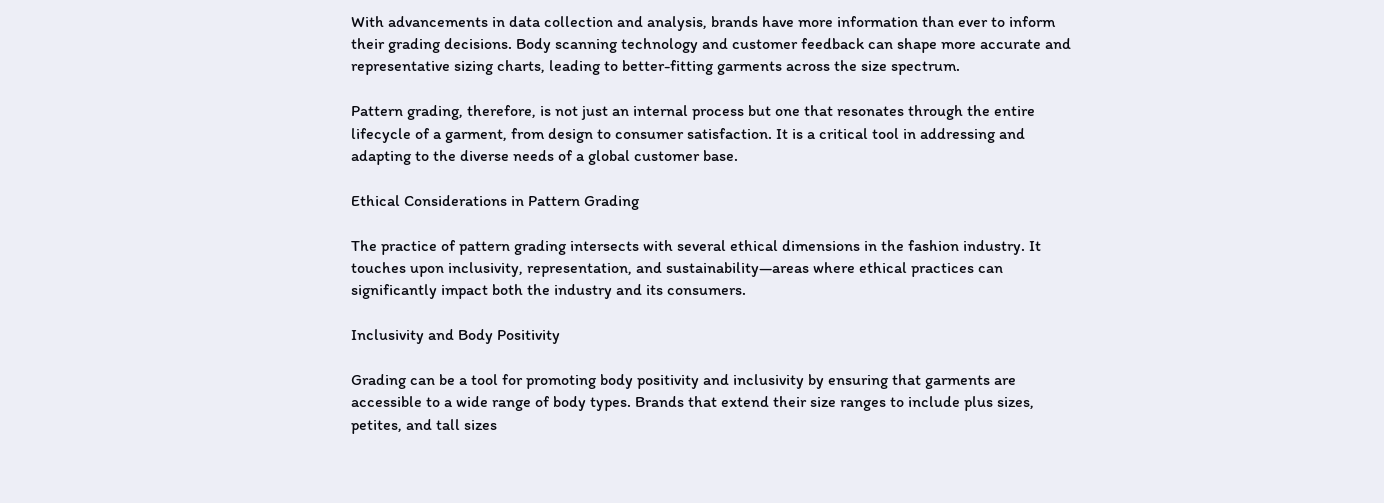With advancements in data collection and analysis, brands have more information than ever to inform their grading decisions. Body scanning technology and customer feedback can shape more accurate and representative sizing charts, leading to better-fitting garments across the size spectrum.

Pattern grading, therefore, is not just an internal process but one that resonates through the entire lifecycle of a garment, from design to consumer satisfaction. It is a critical tool in addressing and adapting to the diverse needs of a global customer base.

Ethical Considerations in Pattern Grading

The practice of pattern grading intersects with several ethical dimensions in the fashion industry. It touches upon inclusivity, representation, and sustainability—areas where ethical practices can significantly impact both the industry and its consumers.

Inclusivity and Body Positivity

Grading can be a tool for promoting body positivity and inclusivity by ensuring that garments are accessible to a wide range of body types. Brands that extend their size ranges to include plus sizes, petites, and tall sizes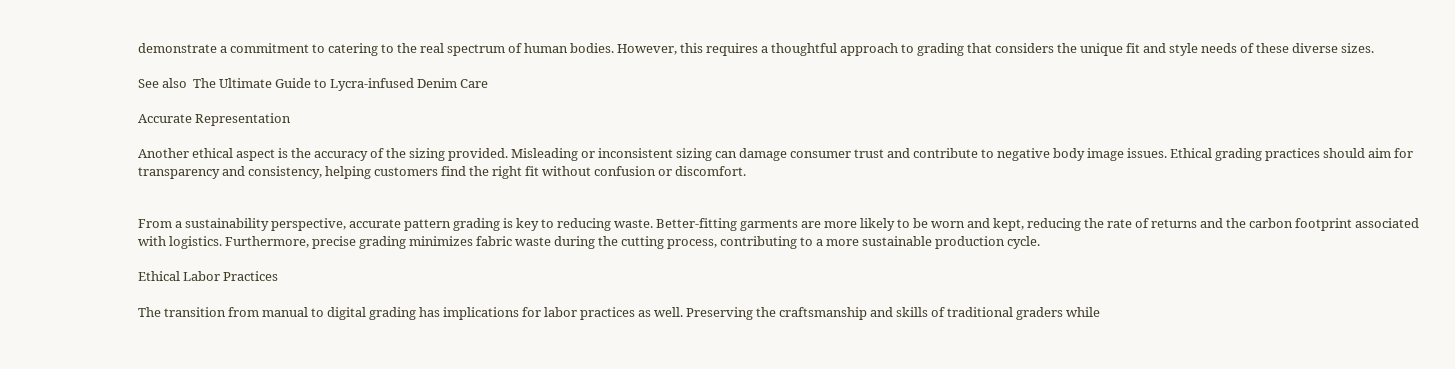demonstrate a commitment to catering to the real spectrum of human bodies. However, this requires a thoughtful approach to grading that considers the unique fit and style needs of these diverse sizes.

See also  The Ultimate Guide to Lycra-infused Denim Care

Accurate Representation

Another ethical aspect is the accuracy of the sizing provided. Misleading or inconsistent sizing can damage consumer trust and contribute to negative body image issues. Ethical grading practices should aim for transparency and consistency, helping customers find the right fit without confusion or discomfort.


From a sustainability perspective, accurate pattern grading is key to reducing waste. Better-fitting garments are more likely to be worn and kept, reducing the rate of returns and the carbon footprint associated with logistics. Furthermore, precise grading minimizes fabric waste during the cutting process, contributing to a more sustainable production cycle.

Ethical Labor Practices

The transition from manual to digital grading has implications for labor practices as well. Preserving the craftsmanship and skills of traditional graders while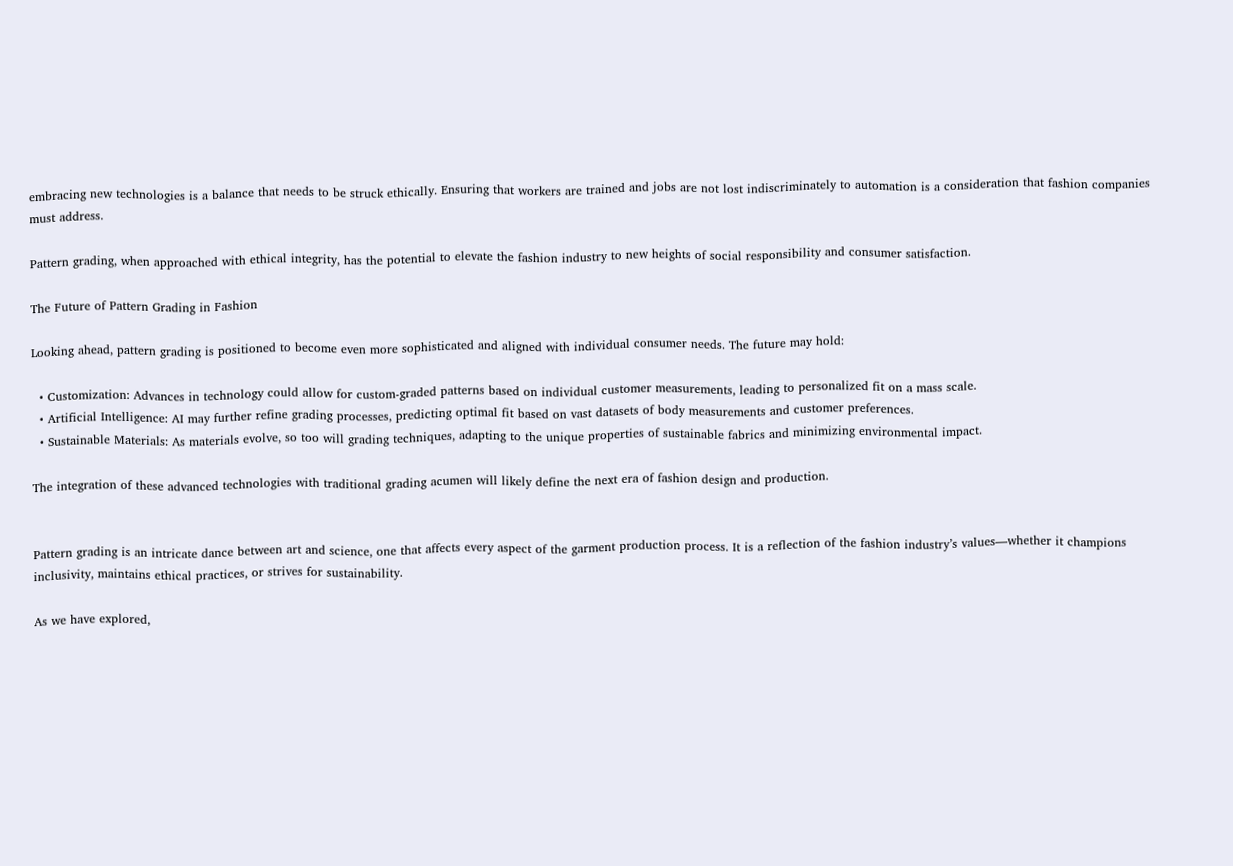embracing new technologies is a balance that needs to be struck ethically. Ensuring that workers are trained and jobs are not lost indiscriminately to automation is a consideration that fashion companies must address.

Pattern grading, when approached with ethical integrity, has the potential to elevate the fashion industry to new heights of social responsibility and consumer satisfaction.

The Future of Pattern Grading in Fashion

Looking ahead, pattern grading is positioned to become even more sophisticated and aligned with individual consumer needs. The future may hold:

  • Customization: Advances in technology could allow for custom-graded patterns based on individual customer measurements, leading to personalized fit on a mass scale.
  • Artificial Intelligence: AI may further refine grading processes, predicting optimal fit based on vast datasets of body measurements and customer preferences.
  • Sustainable Materials: As materials evolve, so too will grading techniques, adapting to the unique properties of sustainable fabrics and minimizing environmental impact.

The integration of these advanced technologies with traditional grading acumen will likely define the next era of fashion design and production.


Pattern grading is an intricate dance between art and science, one that affects every aspect of the garment production process. It is a reflection of the fashion industry’s values—whether it champions inclusivity, maintains ethical practices, or strives for sustainability.

As we have explored,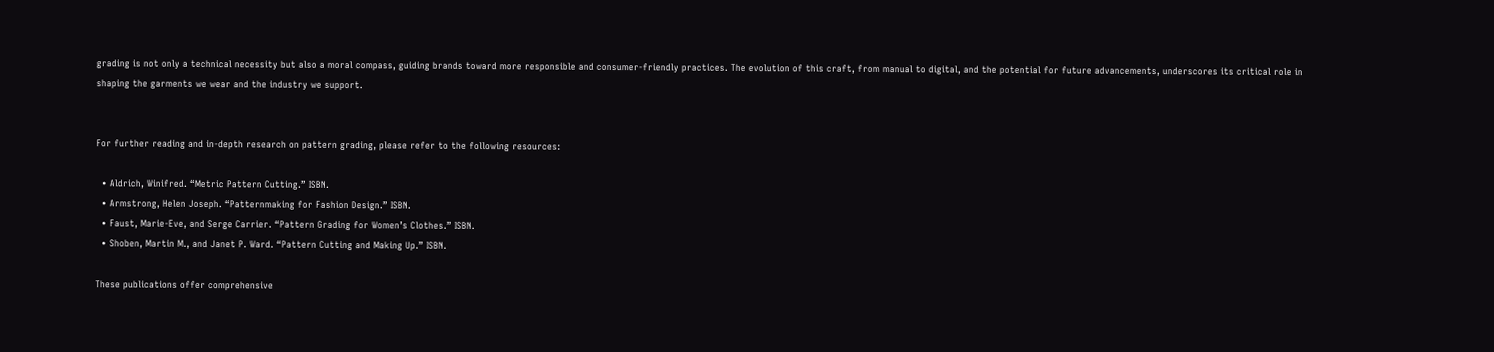grading is not only a technical necessity but also a moral compass, guiding brands toward more responsible and consumer-friendly practices. The evolution of this craft, from manual to digital, and the potential for future advancements, underscores its critical role in shaping the garments we wear and the industry we support.


For further reading and in-depth research on pattern grading, please refer to the following resources:

  • Aldrich, Winifred. “Metric Pattern Cutting.” ISBN.
  • Armstrong, Helen Joseph. “Patternmaking for Fashion Design.” ISBN.
  • Faust, Marie-Eve, and Serge Carrier. “Pattern Grading for Women’s Clothes.” ISBN.
  • Shoben, Martin M., and Janet P. Ward. “Pattern Cutting and Making Up.” ISBN.

These publications offer comprehensive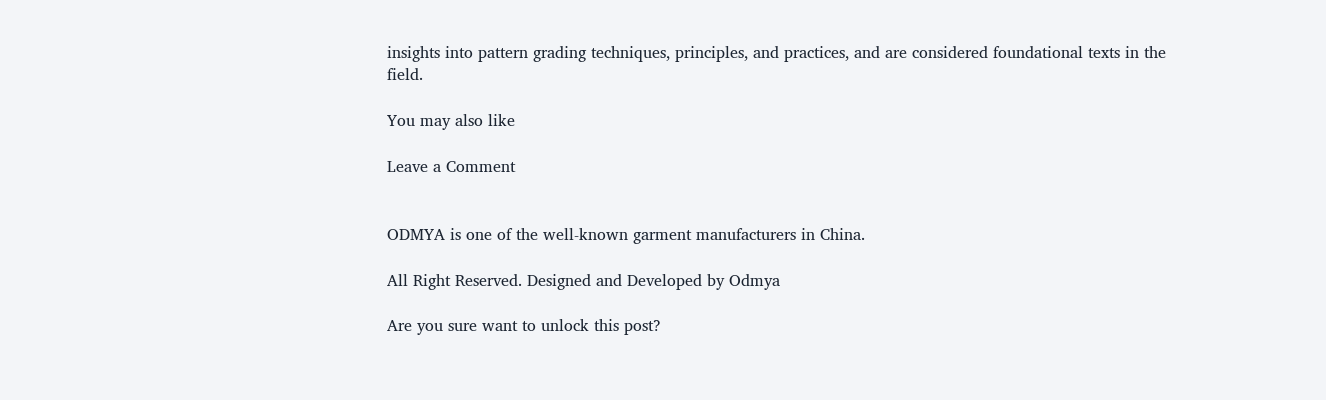insights into pattern grading techniques, principles, and practices, and are considered foundational texts in the field.

You may also like

Leave a Comment


ODMYA is one of the well-known garment manufacturers in China.

All Right Reserved. Designed and Developed by Odmya

Are you sure want to unlock this post?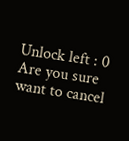Unlock left : 0
Are you sure want to cancel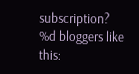subscription?
%d bloggers like this: